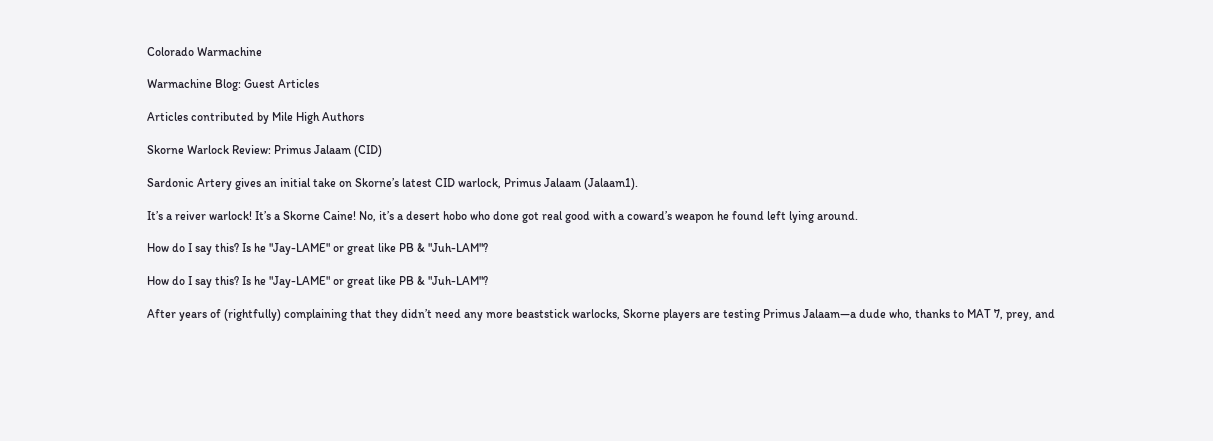Colorado Warmachine

Warmachine Blog: Guest Articles

Articles contributed by Mile High Authors

Skorne Warlock Review: Primus Jalaam (CID)

Sardonic Artery gives an initial take on Skorne’s latest CID warlock, Primus Jalaam (Jalaam1).

It’s a reiver warlock! It’s a Skorne Caine! No, it’s a desert hobo who done got real good with a coward’s weapon he found left lying around.

How do I say this? Is he "Jay-LAME" or great like PB & "Juh-LAM"?

How do I say this? Is he "Jay-LAME" or great like PB & "Juh-LAM"?

After years of (rightfully) complaining that they didn’t need any more beaststick warlocks, Skorne players are testing Primus Jalaam—a dude who, thanks to MAT 7, prey, and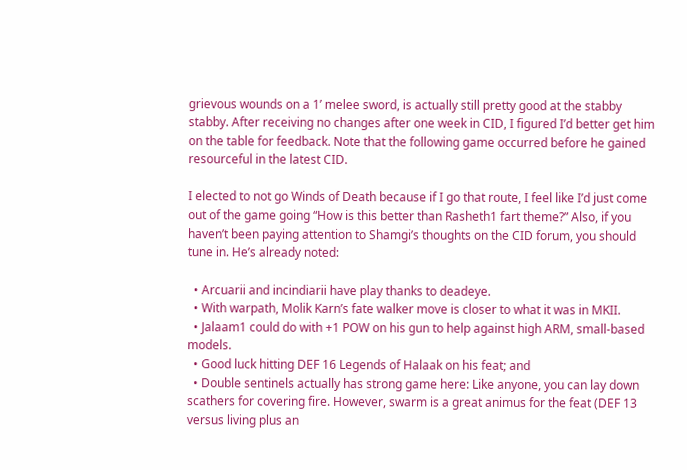grievous wounds on a 1’ melee sword, is actually still pretty good at the stabby stabby. After receiving no changes after one week in CID, I figured I’d better get him on the table for feedback. Note that the following game occurred before he gained resourceful in the latest CID.

I elected to not go Winds of Death because if I go that route, I feel like I’d just come out of the game going “How is this better than Rasheth1 fart theme?” Also, if you haven’t been paying attention to Shamgi’s thoughts on the CID forum, you should tune in. He’s already noted:

  • Arcuarii and incindiarii have play thanks to deadeye.
  • With warpath, Molik Karn’s fate walker move is closer to what it was in MKII.
  • Jalaam1 could do with +1 POW on his gun to help against high ARM, small-based models.
  • Good luck hitting DEF 16 Legends of Halaak on his feat; and
  • Double sentinels actually has strong game here: Like anyone, you can lay down scathers for covering fire. However, swarm is a great animus for the feat (DEF 13 versus living plus an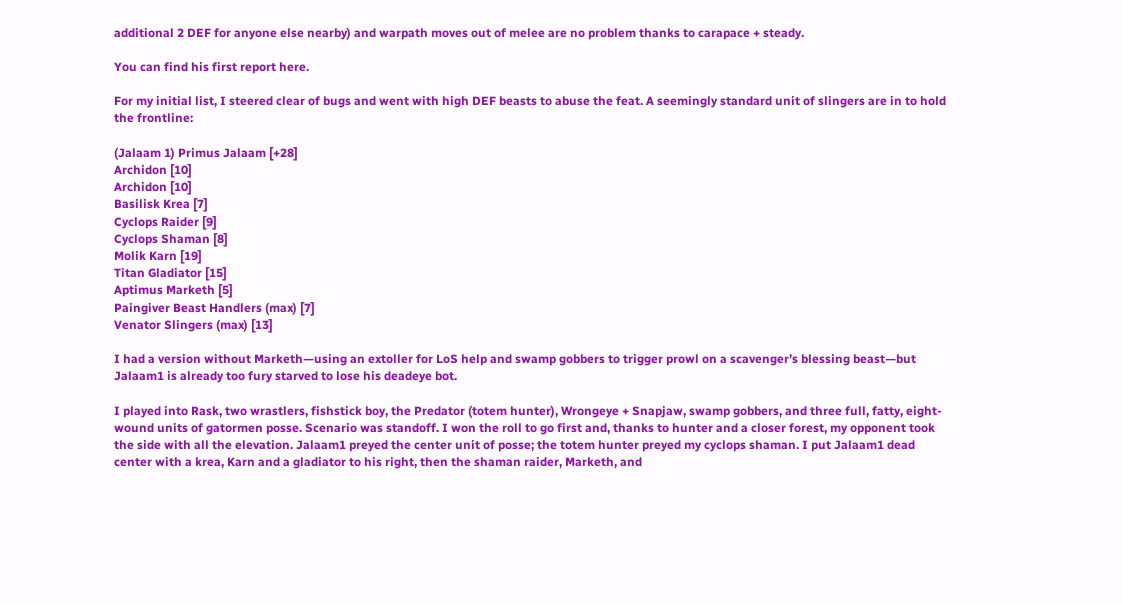additional 2 DEF for anyone else nearby) and warpath moves out of melee are no problem thanks to carapace + steady.

You can find his first report here.

For my initial list, I steered clear of bugs and went with high DEF beasts to abuse the feat. A seemingly standard unit of slingers are in to hold the frontline:

(Jalaam 1) Primus Jalaam [+28]
Archidon [10]
Archidon [10]
Basilisk Krea [7]
Cyclops Raider [9]
Cyclops Shaman [8]
Molik Karn [19]
Titan Gladiator [15]
Aptimus Marketh [5]
Paingiver Beast Handlers (max) [7]
Venator Slingers (max) [13]

I had a version without Marketh—using an extoller for LoS help and swamp gobbers to trigger prowl on a scavenger’s blessing beast—but Jalaam1 is already too fury starved to lose his deadeye bot.

I played into Rask, two wrastlers, fishstick boy, the Predator (totem hunter), Wrongeye + Snapjaw, swamp gobbers, and three full, fatty, eight-wound units of gatormen posse. Scenario was standoff. I won the roll to go first and, thanks to hunter and a closer forest, my opponent took the side with all the elevation. Jalaam1 preyed the center unit of posse; the totem hunter preyed my cyclops shaman. I put Jalaam1 dead center with a krea, Karn and a gladiator to his right, then the shaman raider, Marketh, and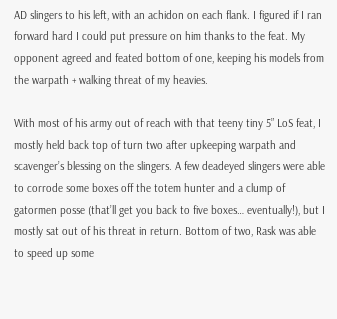AD slingers to his left, with an achidon on each flank. I figured if I ran forward hard I could put pressure on him thanks to the feat. My opponent agreed and feated bottom of one, keeping his models from the warpath + walking threat of my heavies.

With most of his army out of reach with that teeny tiny 5” LoS feat, I mostly held back top of turn two after upkeeping warpath and scavenger’s blessing on the slingers. A few deadeyed slingers were able to corrode some boxes off the totem hunter and a clump of gatormen posse (that’ll get you back to five boxes… eventually!), but I mostly sat out of his threat in return. Bottom of two, Rask was able to speed up some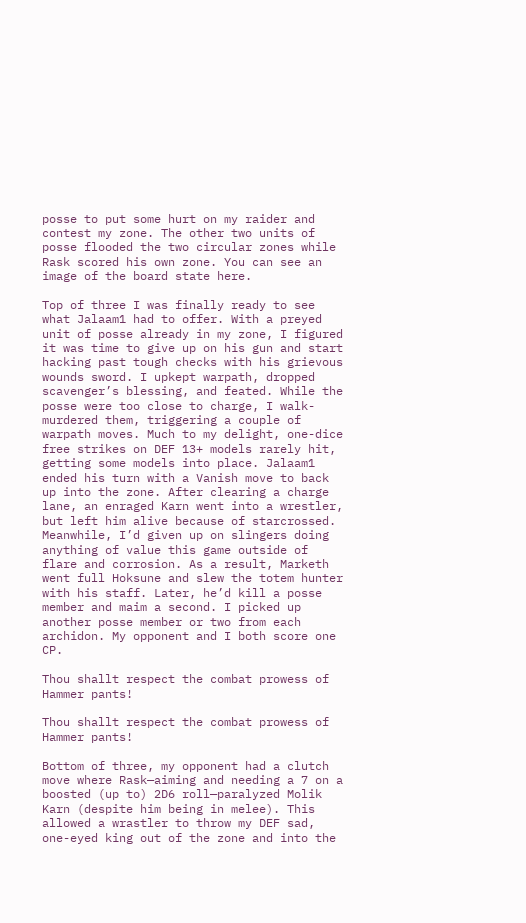posse to put some hurt on my raider and contest my zone. The other two units of posse flooded the two circular zones while Rask scored his own zone. You can see an image of the board state here.

Top of three I was finally ready to see what Jalaam1 had to offer. With a preyed unit of posse already in my zone, I figured it was time to give up on his gun and start hacking past tough checks with his grievous wounds sword. I upkept warpath, dropped scavenger’s blessing, and feated. While the posse were too close to charge, I walk-murdered them, triggering a couple of warpath moves. Much to my delight, one-dice free strikes on DEF 13+ models rarely hit, getting some models into place. Jalaam1 ended his turn with a Vanish move to back up into the zone. After clearing a charge lane, an enraged Karn went into a wrestler, but left him alive because of starcrossed. Meanwhile, I’d given up on slingers doing anything of value this game outside of flare and corrosion. As a result, Marketh went full Hoksune and slew the totem hunter with his staff. Later, he’d kill a posse member and maim a second. I picked up another posse member or two from each archidon. My opponent and I both score one CP.

Thou shallt respect the combat prowess of Hammer pants!

Thou shallt respect the combat prowess of Hammer pants!

Bottom of three, my opponent had a clutch move where Rask—aiming and needing a 7 on a boosted (up to) 2D6 roll—paralyzed Molik Karn (despite him being in melee). This allowed a wrastler to throw my DEF sad, one-eyed king out of the zone and into the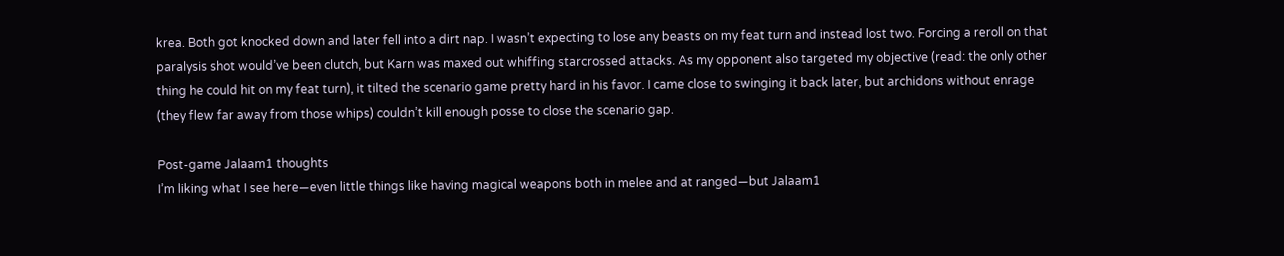krea. Both got knocked down and later fell into a dirt nap. I wasn’t expecting to lose any beasts on my feat turn and instead lost two. Forcing a reroll on that paralysis shot would’ve been clutch, but Karn was maxed out whiffing starcrossed attacks. As my opponent also targeted my objective (read: the only other thing he could hit on my feat turn), it tilted the scenario game pretty hard in his favor. I came close to swinging it back later, but archidons without enrage (they flew far away from those whips) couldn’t kill enough posse to close the scenario gap.

Post-game Jalaam1 thoughts
I’m liking what I see here—even little things like having magical weapons both in melee and at ranged—but Jalaam1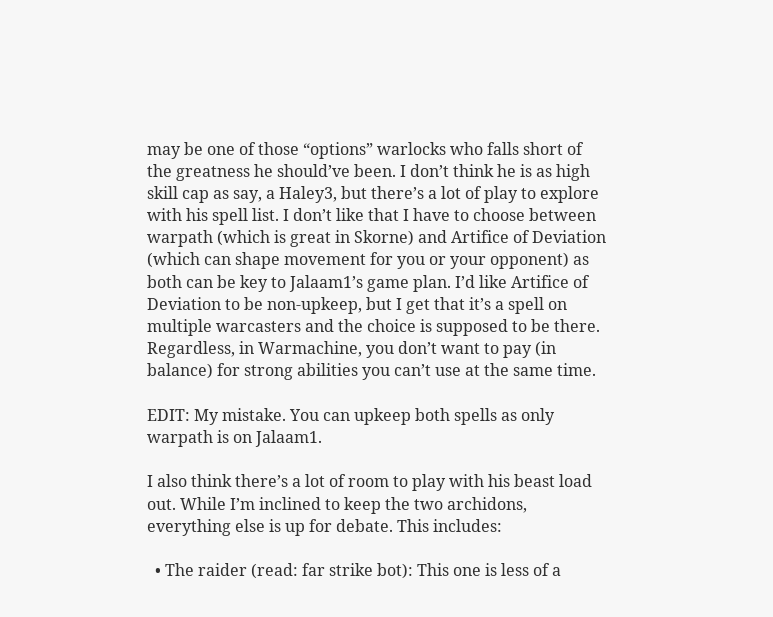may be one of those “options” warlocks who falls short of the greatness he should’ve been. I don’t think he is as high skill cap as say, a Haley3, but there’s a lot of play to explore with his spell list. I don’t like that I have to choose between warpath (which is great in Skorne) and Artifice of Deviation (which can shape movement for you or your opponent) as both can be key to Jalaam1’s game plan. I’d like Artifice of Deviation to be non-upkeep, but I get that it’s a spell on multiple warcasters and the choice is supposed to be there. Regardless, in Warmachine, you don’t want to pay (in balance) for strong abilities you can’t use at the same time.

EDIT: My mistake. You can upkeep both spells as only warpath is on Jalaam1.

I also think there’s a lot of room to play with his beast load out. While I’m inclined to keep the two archidons, everything else is up for debate. This includes:

  • The raider (read: far strike bot): This one is less of a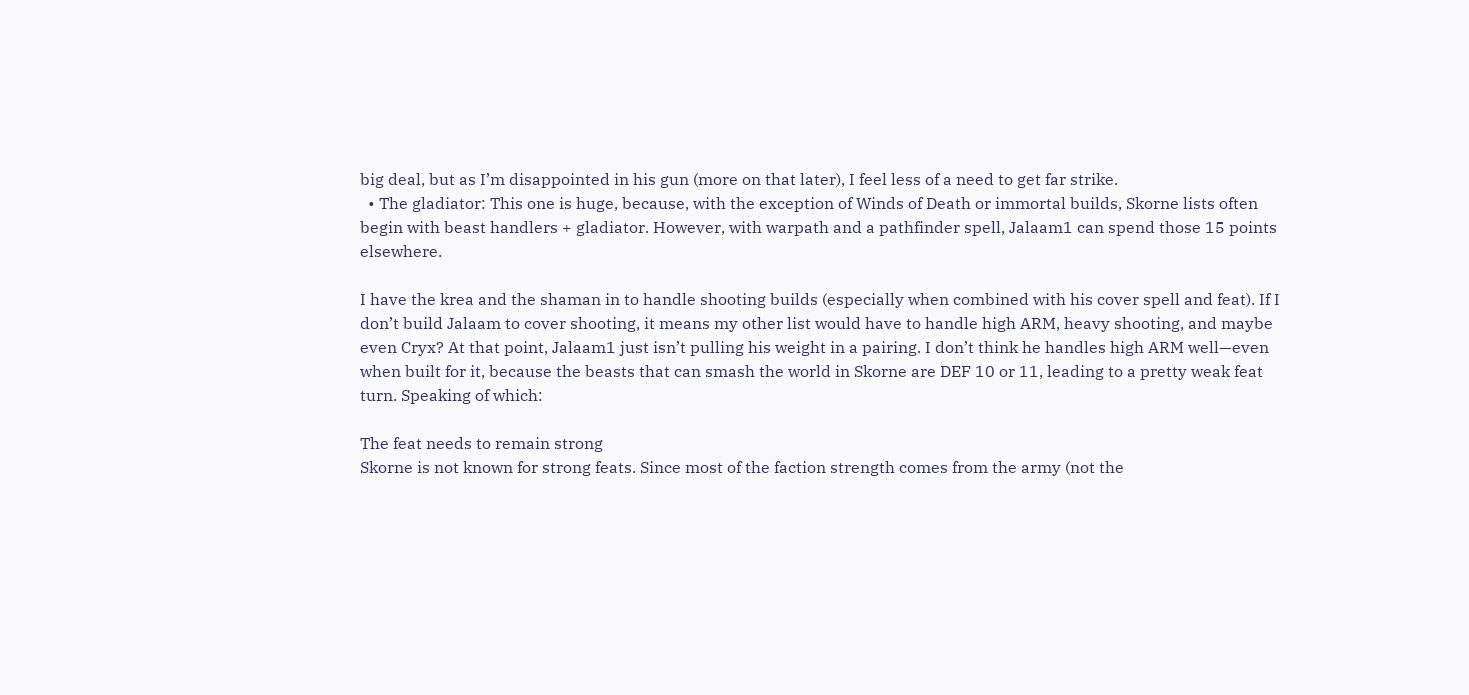big deal, but as I’m disappointed in his gun (more on that later), I feel less of a need to get far strike.
  • The gladiator: This one is huge, because, with the exception of Winds of Death or immortal builds, Skorne lists often begin with beast handlers + gladiator. However, with warpath and a pathfinder spell, Jalaam1 can spend those 15 points elsewhere.

I have the krea and the shaman in to handle shooting builds (especially when combined with his cover spell and feat). If I don’t build Jalaam to cover shooting, it means my other list would have to handle high ARM, heavy shooting, and maybe even Cryx? At that point, Jalaam1 just isn’t pulling his weight in a pairing. I don’t think he handles high ARM well—even when built for it, because the beasts that can smash the world in Skorne are DEF 10 or 11, leading to a pretty weak feat turn. Speaking of which:

The feat needs to remain strong
Skorne is not known for strong feats. Since most of the faction strength comes from the army (not the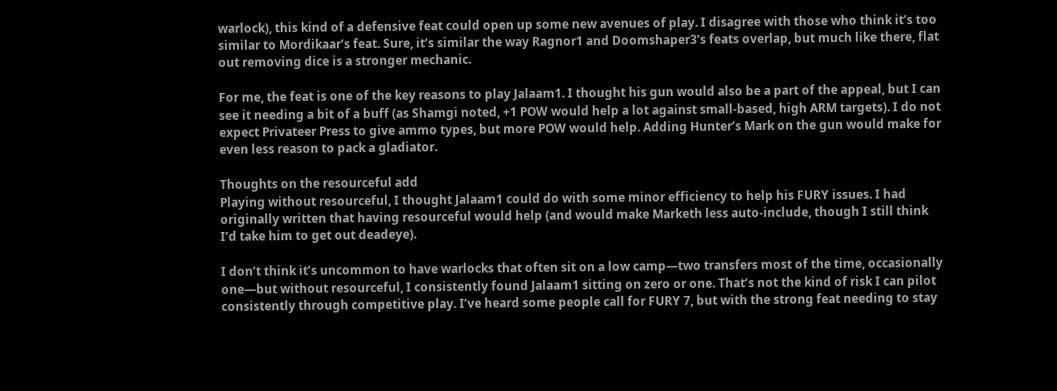warlock), this kind of a defensive feat could open up some new avenues of play. I disagree with those who think it’s too similar to Mordikaar’s feat. Sure, it’s similar the way Ragnor1 and Doomshaper3’s feats overlap, but much like there, flat out removing dice is a stronger mechanic.

For me, the feat is one of the key reasons to play Jalaam1. I thought his gun would also be a part of the appeal, but I can see it needing a bit of a buff (as Shamgi noted, +1 POW would help a lot against small-based, high ARM targets). I do not expect Privateer Press to give ammo types, but more POW would help. Adding Hunter’s Mark on the gun would make for even less reason to pack a gladiator.

Thoughts on the resourceful add
Playing without resourceful, I thought Jalaam1 could do with some minor efficiency to help his FURY issues. I had originally written that having resourceful would help (and would make Marketh less auto-include, though I still think I’d take him to get out deadeye).

I don’t think it’s uncommon to have warlocks that often sit on a low camp—two transfers most of the time, occasionally one—but without resourceful, I consistently found Jalaam1 sitting on zero or one. That’s not the kind of risk I can pilot consistently through competitive play. I’ve heard some people call for FURY 7, but with the strong feat needing to stay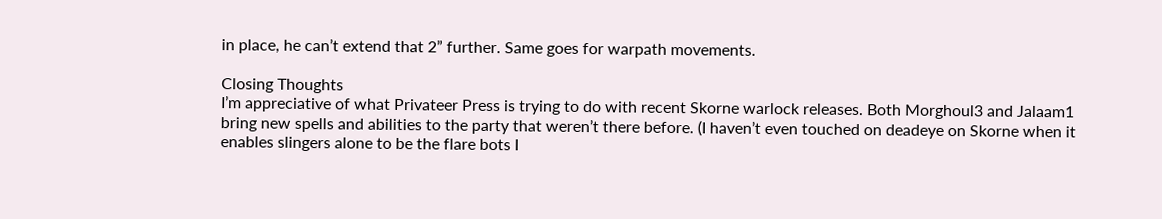in place, he can’t extend that 2” further. Same goes for warpath movements.

Closing Thoughts
I’m appreciative of what Privateer Press is trying to do with recent Skorne warlock releases. Both Morghoul3 and Jalaam1 bring new spells and abilities to the party that weren’t there before. (I haven’t even touched on deadeye on Skorne when it enables slingers alone to be the flare bots I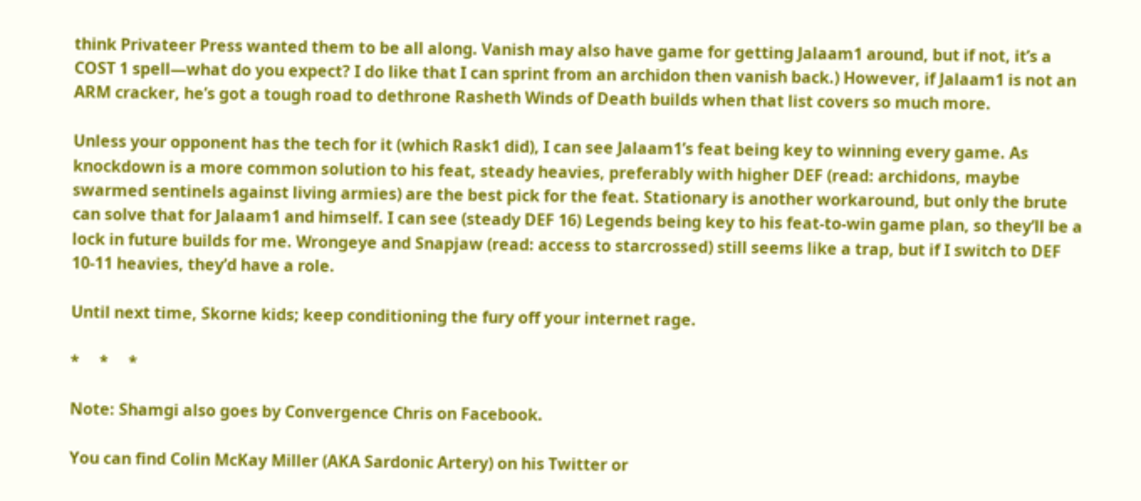think Privateer Press wanted them to be all along. Vanish may also have game for getting Jalaam1 around, but if not, it’s a COST 1 spell—what do you expect? I do like that I can sprint from an archidon then vanish back.) However, if Jalaam1 is not an ARM cracker, he’s got a tough road to dethrone Rasheth Winds of Death builds when that list covers so much more.

Unless your opponent has the tech for it (which Rask1 did), I can see Jalaam1’s feat being key to winning every game. As knockdown is a more common solution to his feat, steady heavies, preferably with higher DEF (read: archidons, maybe swarmed sentinels against living armies) are the best pick for the feat. Stationary is another workaround, but only the brute can solve that for Jalaam1 and himself. I can see (steady DEF 16) Legends being key to his feat-to-win game plan, so they’ll be a lock in future builds for me. Wrongeye and Snapjaw (read: access to starcrossed) still seems like a trap, but if I switch to DEF 10-11 heavies, they’d have a role.

Until next time, Skorne kids; keep conditioning the fury off your internet rage.

*     *     *

Note: Shamgi also goes by Convergence Chris on Facebook.

You can find Colin McKay Miller (AKA Sardonic Artery) on his Twitter or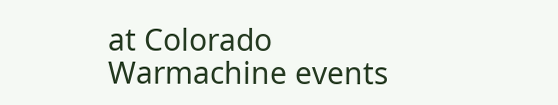at Colorado Warmachine events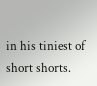in his tiniest of short shorts.